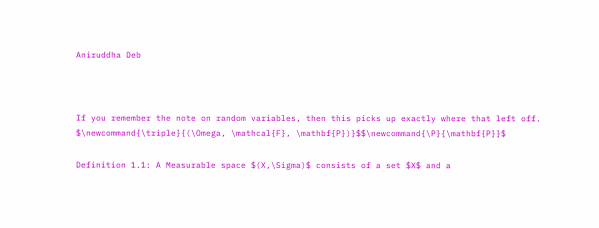Aniruddha Deb



If you remember the note on random variables, then this picks up exactly where that left off. $\newcommand{\triple}{(\Omega, \mathcal{F}, \mathbf{P})}$$\newcommand{\P}{\mathbf{P}}$

Definition 1.1: A Measurable space $(X,\Sigma)$ consists of a set $X$ and a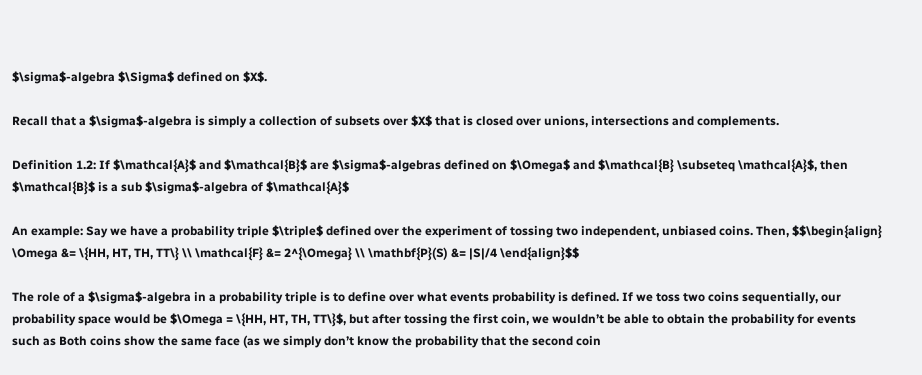$\sigma$-algebra $\Sigma$ defined on $X$.

Recall that a $\sigma$-algebra is simply a collection of subsets over $X$ that is closed over unions, intersections and complements.

Definition 1.2: If $\mathcal{A}$ and $\mathcal{B}$ are $\sigma$-algebras defined on $\Omega$ and $\mathcal{B} \subseteq \mathcal{A}$, then $\mathcal{B}$ is a sub $\sigma$-algebra of $\mathcal{A}$

An example: Say we have a probability triple $\triple$ defined over the experiment of tossing two independent, unbiased coins. Then, $$\begin{align} \Omega &= \{HH, HT, TH, TT\} \\ \mathcal{F} &= 2^{\Omega} \\ \mathbf{P}(S) &= |S|/4 \end{align}$$

The role of a $\sigma$-algebra in a probability triple is to define over what events probability is defined. If we toss two coins sequentially, our probability space would be $\Omega = \{HH, HT, TH, TT\}$, but after tossing the first coin, we wouldn’t be able to obtain the probability for events such as Both coins show the same face (as we simply don’t know the probability that the second coin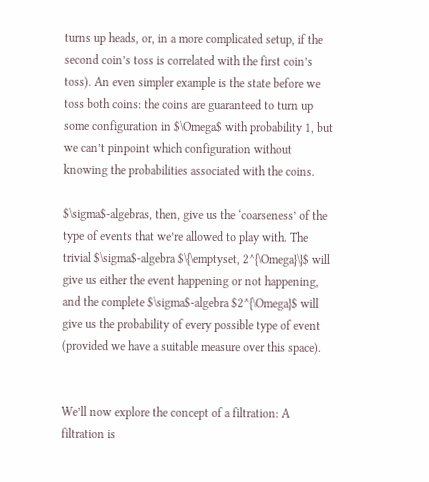turns up heads, or, in a more complicated setup, if the second coin’s toss is correlated with the first coin’s toss). An even simpler example is the state before we toss both coins: the coins are guaranteed to turn up some configuration in $\Omega$ with probability 1, but we can’t pinpoint which configuration without knowing the probabilities associated with the coins.

$\sigma$-algebras, then, give us the ‘coarseness’ of the type of events that we’re allowed to play with. The trivial $\sigma$-algebra $\{\emptyset, 2^{\Omega}\}$ will give us either the event happening or not happening, and the complete $\sigma$-algebra $2^{\Omega}$ will give us the probability of every possible type of event (provided we have a suitable measure over this space).


We’ll now explore the concept of a filtration: A filtration is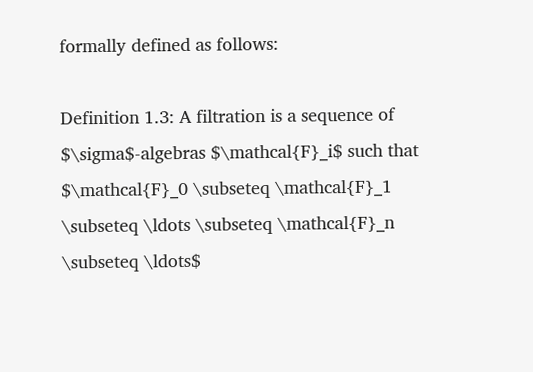formally defined as follows:

Definition 1.3: A filtration is a sequence of $\sigma$-algebras $\mathcal{F}_i$ such that $\mathcal{F}_0 \subseteq \mathcal{F}_1 \subseteq \ldots \subseteq \mathcal{F}_n \subseteq \ldots$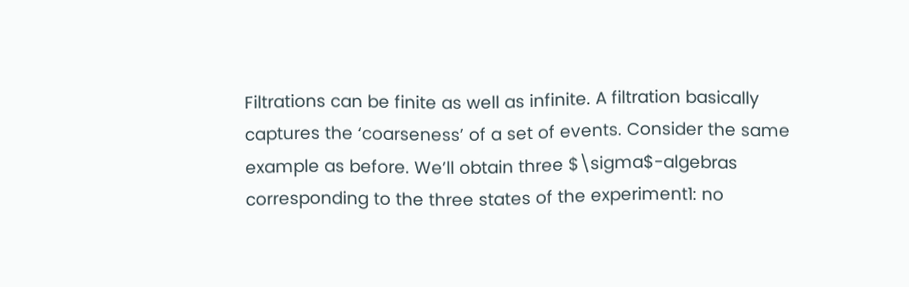Filtrations can be finite as well as infinite. A filtration basically captures the ‘coarseness’ of a set of events. Consider the same example as before. We’ll obtain three $\sigma$-algebras corresponding to the three states of the experiment1: no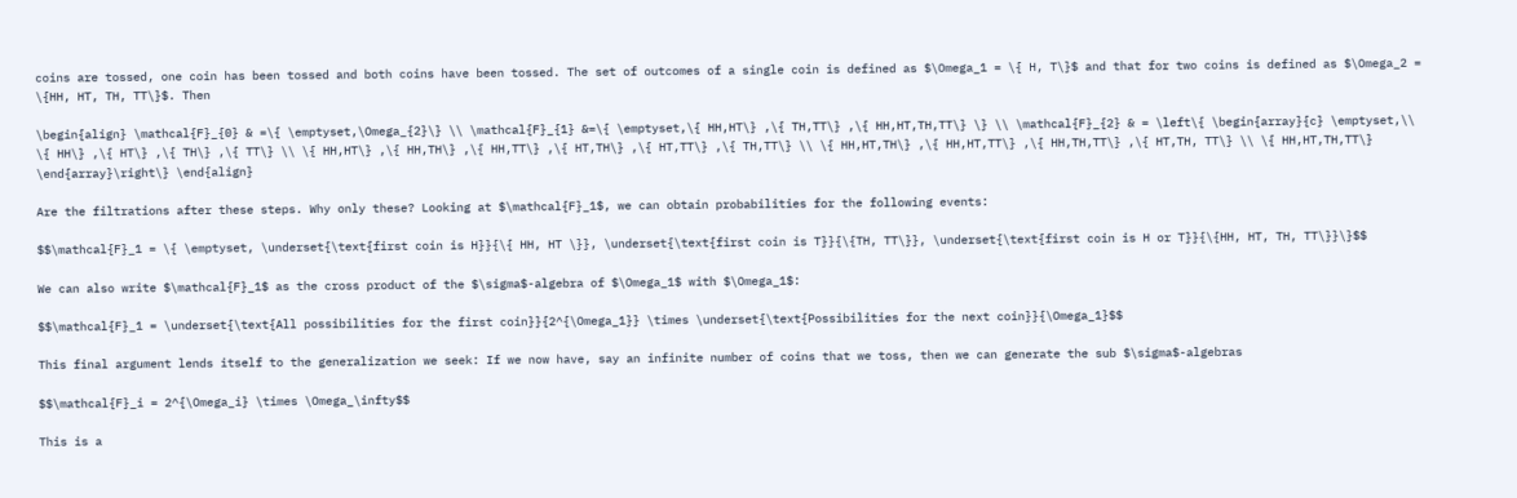coins are tossed, one coin has been tossed and both coins have been tossed. The set of outcomes of a single coin is defined as $\Omega_1 = \{ H, T\}$ and that for two coins is defined as $\Omega_2 = \{HH, HT, TH, TT\}$. Then

\begin{align} \mathcal{F}_{0} & =\{ \emptyset,\Omega_{2}\} \\ \mathcal{F}_{1} &=\{ \emptyset,\{ HH,HT\} ,\{ TH,TT\} ,\{ HH,HT,TH,TT\} \} \\ \mathcal{F}_{2} & = \left\{ \begin{array}{c} \emptyset,\\ \{ HH\} ,\{ HT\} ,\{ TH\} ,\{ TT\} \\ \{ HH,HT\} ,\{ HH,TH\} ,\{ HH,TT\} ,\{ HT,TH\} ,\{ HT,TT\} ,\{ TH,TT\} \\ \{ HH,HT,TH\} ,\{ HH,HT,TT\} ,\{ HH,TH,TT\} ,\{ HT,TH, TT\} \\ \{ HH,HT,TH,TT\} \end{array}\right\} \end{align}

Are the filtrations after these steps. Why only these? Looking at $\mathcal{F}_1$, we can obtain probabilities for the following events:

$$\mathcal{F}_1 = \{ \emptyset, \underset{\text{first coin is H}}{\{ HH, HT \}}, \underset{\text{first coin is T}}{\{TH, TT\}}, \underset{\text{first coin is H or T}}{\{HH, HT, TH, TT\}}\}$$

We can also write $\mathcal{F}_1$ as the cross product of the $\sigma$-algebra of $\Omega_1$ with $\Omega_1$:

$$\mathcal{F}_1 = \underset{\text{All possibilities for the first coin}}{2^{\Omega_1}} \times \underset{\text{Possibilities for the next coin}}{\Omega_1}$$

This final argument lends itself to the generalization we seek: If we now have, say an infinite number of coins that we toss, then we can generate the sub $\sigma$-algebras

$$\mathcal{F}_i = 2^{\Omega_i} \times \Omega_\infty$$

This is a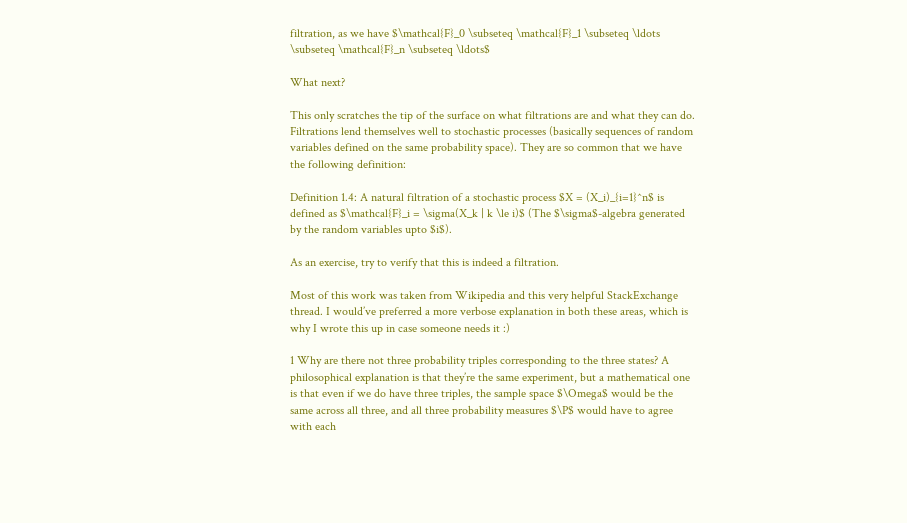filtration, as we have $\mathcal{F}_0 \subseteq \mathcal{F}_1 \subseteq \ldots \subseteq \mathcal{F}_n \subseteq \ldots$

What next?

This only scratches the tip of the surface on what filtrations are and what they can do. Filtrations lend themselves well to stochastic processes (basically sequences of random variables defined on the same probability space). They are so common that we have the following definition:

Definition 1.4: A natural filtration of a stochastic process $X = (X_i)_{i=1}^n$ is defined as $\mathcal{F}_i = \sigma(X_k | k \le i)$ (The $\sigma$-algebra generated by the random variables upto $i$).

As an exercise, try to verify that this is indeed a filtration.

Most of this work was taken from Wikipedia and this very helpful StackExchange thread. I would’ve preferred a more verbose explanation in both these areas, which is why I wrote this up in case someone needs it :)

1 Why are there not three probability triples corresponding to the three states? A philosophical explanation is that they’re the same experiment, but a mathematical one is that even if we do have three triples, the sample space $\Omega$ would be the same across all three, and all three probability measures $\P$ would have to agree with each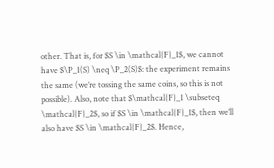other. That is, for $S \in \mathcal{F}_1$, we cannot have $\P_1(S) \neq \P_2(S)$: the experiment remains the same (we’re tossing the same coins, so this is not possible). Also, note that $\mathcal{F}_1 \subseteq \mathcal{F}_2$, so if $S \in \mathcal{F}_1$, then we’ll also have $S \in \mathcal{F}_2$. Hence,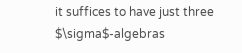it suffices to have just three $\sigma$-algebras